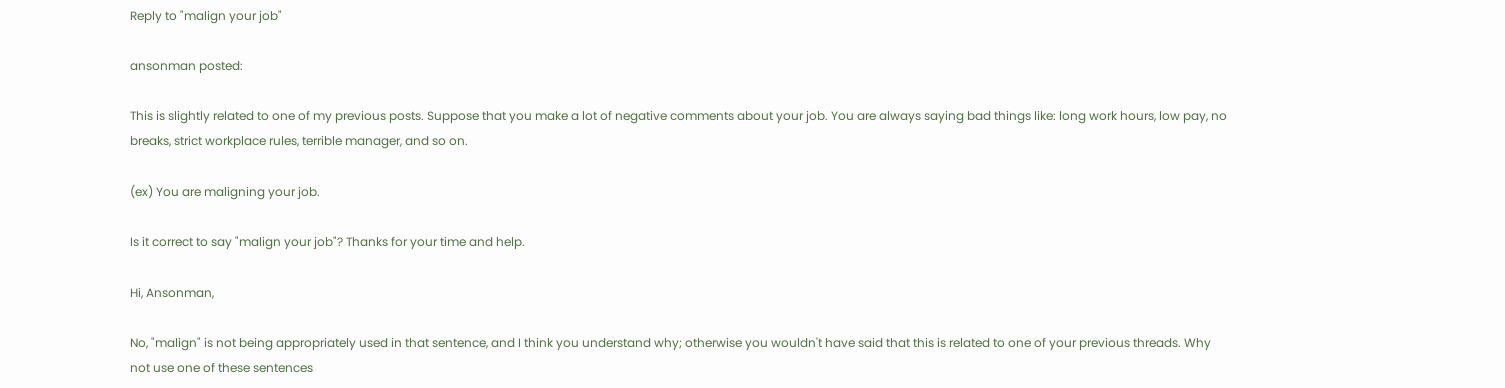Reply to "malign your job"

ansonman posted:

This is slightly related to one of my previous posts. Suppose that you make a lot of negative comments about your job. You are always saying bad things like: long work hours, low pay, no breaks, strict workplace rules, terrible manager, and so on.

(ex) You are maligning your job.

Is it correct to say "malign your job"? Thanks for your time and help.

Hi, Ansonman,

No, "malign" is not being appropriately used in that sentence, and I think you understand why; otherwise you wouldn't have said that this is related to one of your previous threads. Why not use one of these sentences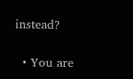instead?

  • You are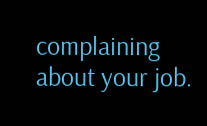complaining about your job.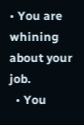• You are whining about your job.
  • You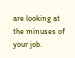are looking at the minuses of your job.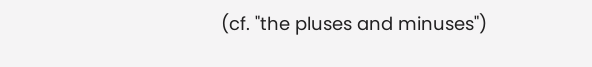(cf. "the pluses and minuses")